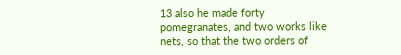13 also he made forty pomegranates, and two works like nets, so that the two orders of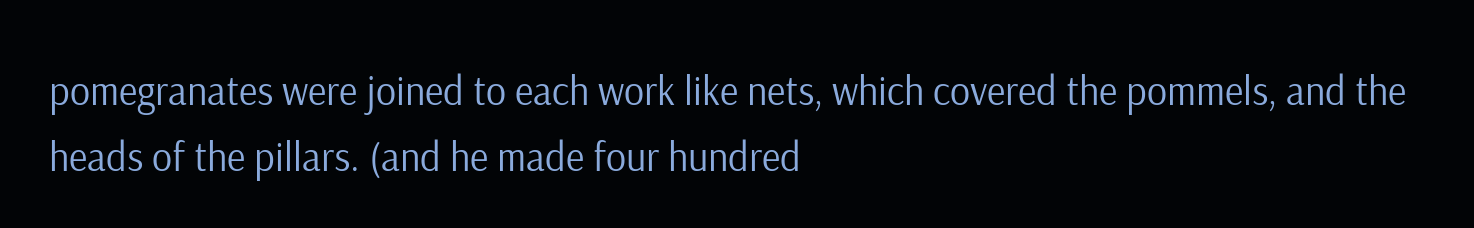pomegranates were joined to each work like nets, which covered the pommels, and the heads of the pillars. (and he made four hundred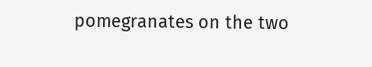pomegranates on the two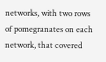networks, with two rows of pomegranates on each network, that covered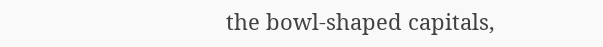the bowl-shaped capitals,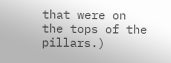that were on the tops of the pillars.)